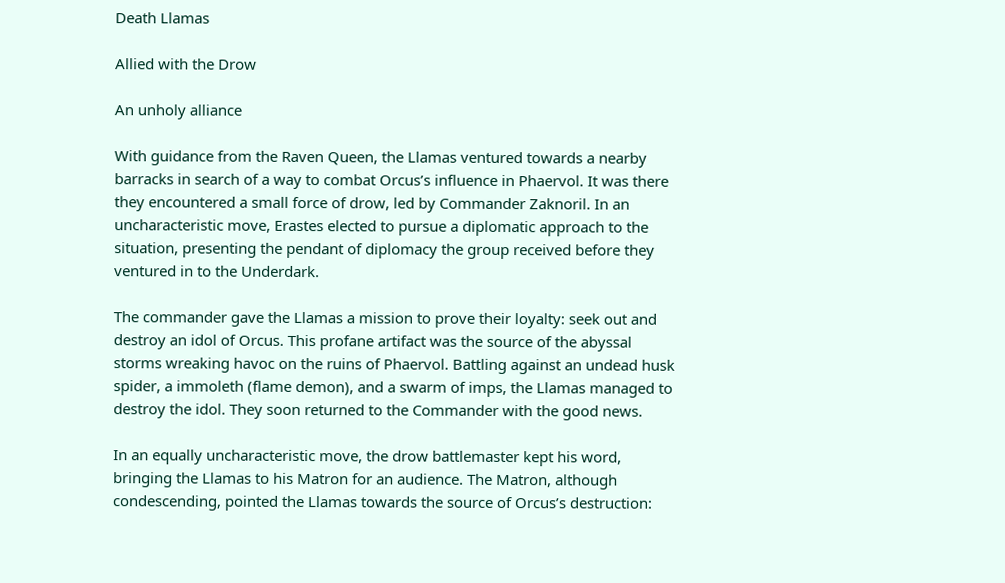Death Llamas

Allied with the Drow

An unholy alliance

With guidance from the Raven Queen, the Llamas ventured towards a nearby barracks in search of a way to combat Orcus’s influence in Phaervol. It was there they encountered a small force of drow, led by Commander Zaknoril. In an uncharacteristic move, Erastes elected to pursue a diplomatic approach to the situation, presenting the pendant of diplomacy the group received before they ventured in to the Underdark.

The commander gave the Llamas a mission to prove their loyalty: seek out and destroy an idol of Orcus. This profane artifact was the source of the abyssal storms wreaking havoc on the ruins of Phaervol. Battling against an undead husk spider, a immoleth (flame demon), and a swarm of imps, the Llamas managed to destroy the idol. They soon returned to the Commander with the good news.

In an equally uncharacteristic move, the drow battlemaster kept his word, bringing the Llamas to his Matron for an audience. The Matron, although condescending, pointed the Llamas towards the source of Orcus’s destruction: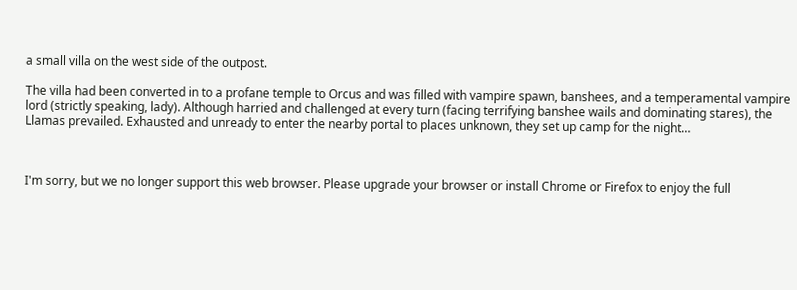a small villa on the west side of the outpost.

The villa had been converted in to a profane temple to Orcus and was filled with vampire spawn, banshees, and a temperamental vampire lord (strictly speaking, lady). Although harried and challenged at every turn (facing terrifying banshee wails and dominating stares), the Llamas prevailed. Exhausted and unready to enter the nearby portal to places unknown, they set up camp for the night…



I'm sorry, but we no longer support this web browser. Please upgrade your browser or install Chrome or Firefox to enjoy the full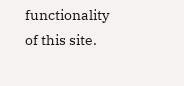functionality of this site.